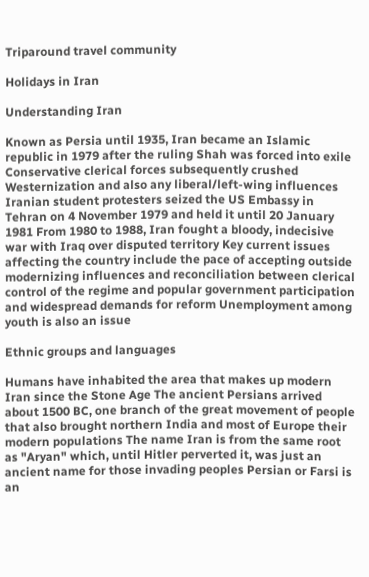Triparound travel community

Holidays in Iran

Understanding Iran

Known as Persia until 1935, Iran became an Islamic republic in 1979 after the ruling Shah was forced into exile Conservative clerical forces subsequently crushed Westernization and also any liberal/left-wing influences Iranian student protesters seized the US Embassy in Tehran on 4 November 1979 and held it until 20 January 1981 From 1980 to 1988, Iran fought a bloody, indecisive war with Iraq over disputed territory Key current issues affecting the country include the pace of accepting outside modernizing influences and reconciliation between clerical control of the regime and popular government participation and widespread demands for reform Unemployment among youth is also an issue

Ethnic groups and languages

Humans have inhabited the area that makes up modern Iran since the Stone Age The ancient Persians arrived about 1500 BC, one branch of the great movement of people that also brought northern India and most of Europe their modern populations The name Iran is from the same root as "Aryan" which, until Hitler perverted it, was just an ancient name for those invading peoples Persian or Farsi is an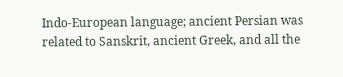Indo-European language; ancient Persian was related to Sanskrit, ancient Greek, and all the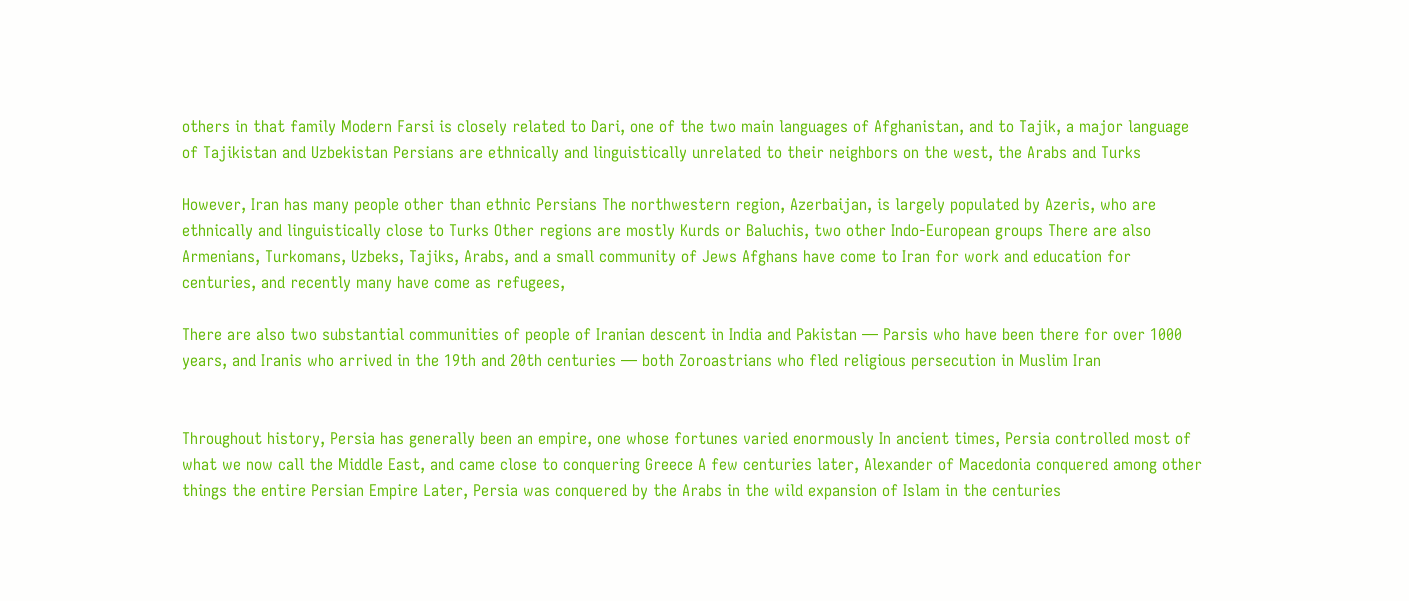others in that family Modern Farsi is closely related to Dari, one of the two main languages of Afghanistan, and to Tajik, a major language of Tajikistan and Uzbekistan Persians are ethnically and linguistically unrelated to their neighbors on the west, the Arabs and Turks

However, Iran has many people other than ethnic Persians The northwestern region, Azerbaijan, is largely populated by Azeris, who are ethnically and linguistically close to Turks Other regions are mostly Kurds or Baluchis, two other Indo-European groups There are also Armenians, Turkomans, Uzbeks, Tajiks, Arabs, and a small community of Jews Afghans have come to Iran for work and education for centuries, and recently many have come as refugees,

There are also two substantial communities of people of Iranian descent in India and Pakistan — Parsis who have been there for over 1000 years, and Iranis who arrived in the 19th and 20th centuries — both Zoroastrians who fled religious persecution in Muslim Iran


Throughout history, Persia has generally been an empire, one whose fortunes varied enormously In ancient times, Persia controlled most of what we now call the Middle East, and came close to conquering Greece A few centuries later, Alexander of Macedonia conquered among other things the entire Persian Empire Later, Persia was conquered by the Arabs in the wild expansion of Islam in the centuries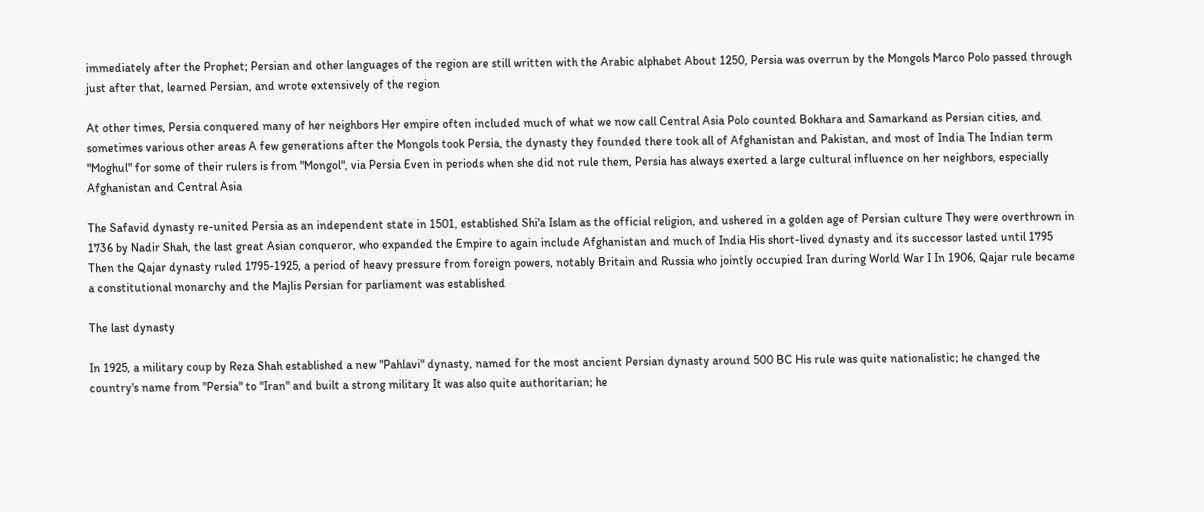immediately after the Prophet; Persian and other languages of the region are still written with the Arabic alphabet About 1250, Persia was overrun by the Mongols Marco Polo passed through just after that, learned Persian, and wrote extensively of the region

At other times, Persia conquered many of her neighbors Her empire often included much of what we now call Central Asia Polo counted Bokhara and Samarkand as Persian cities, and sometimes various other areas A few generations after the Mongols took Persia, the dynasty they founded there took all of Afghanistan and Pakistan, and most of India The Indian term "Moghul" for some of their rulers is from "Mongol", via Persia Even in periods when she did not rule them, Persia has always exerted a large cultural influence on her neighbors, especially Afghanistan and Central Asia

The Safavid dynasty re-united Persia as an independent state in 1501, established Shi'a Islam as the official religion, and ushered in a golden age of Persian culture They were overthrown in 1736 by Nadir Shah, the last great Asian conqueror, who expanded the Empire to again include Afghanistan and much of India His short-lived dynasty and its successor lasted until 1795 Then the Qajar dynasty ruled 1795-1925, a period of heavy pressure from foreign powers, notably Britain and Russia who jointly occupied Iran during World War I In 1906, Qajar rule became a constitutional monarchy and the Majlis Persian for parliament was established

The last dynasty

In 1925, a military coup by Reza Shah established a new "Pahlavi" dynasty, named for the most ancient Persian dynasty around 500 BC His rule was quite nationalistic; he changed the country's name from "Persia" to "Iran" and built a strong military It was also quite authoritarian; he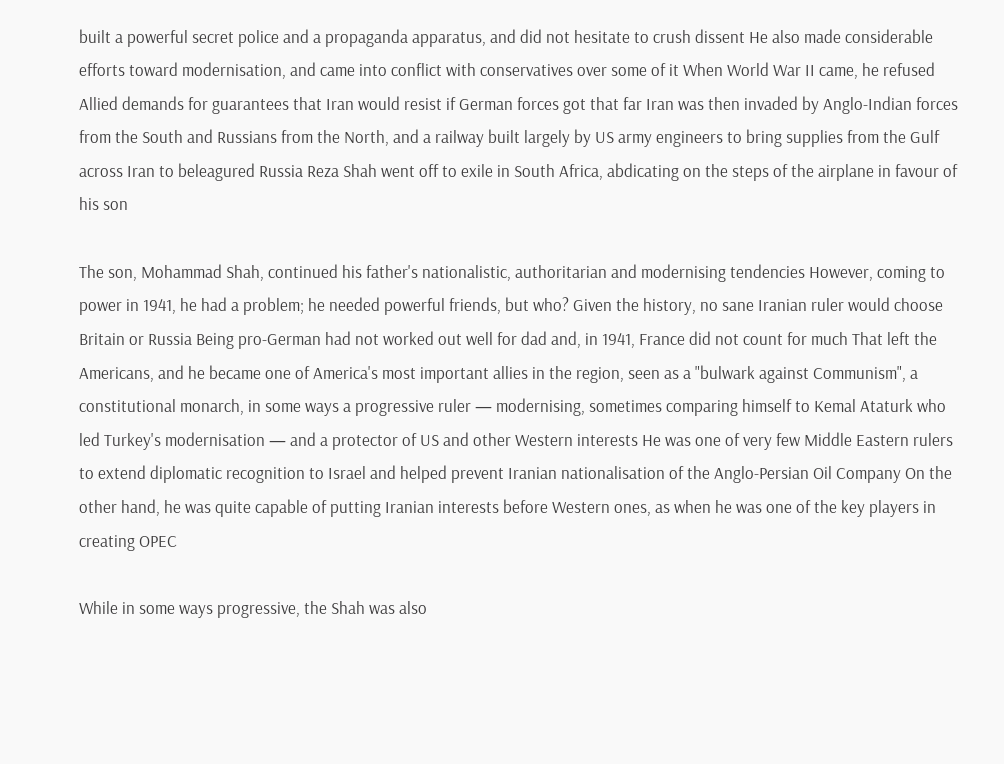built a powerful secret police and a propaganda apparatus, and did not hesitate to crush dissent He also made considerable efforts toward modernisation, and came into conflict with conservatives over some of it When World War II came, he refused Allied demands for guarantees that Iran would resist if German forces got that far Iran was then invaded by Anglo-Indian forces from the South and Russians from the North, and a railway built largely by US army engineers to bring supplies from the Gulf across Iran to beleagured Russia Reza Shah went off to exile in South Africa, abdicating on the steps of the airplane in favour of his son

The son, Mohammad Shah, continued his father's nationalistic, authoritarian and modernising tendencies However, coming to power in 1941, he had a problem; he needed powerful friends, but who? Given the history, no sane Iranian ruler would choose Britain or Russia Being pro-German had not worked out well for dad and, in 1941, France did not count for much That left the Americans, and he became one of America's most important allies in the region, seen as a "bulwark against Communism", a constitutional monarch, in some ways a progressive ruler — modernising, sometimes comparing himself to Kemal Ataturk who led Turkey's modernisation — and a protector of US and other Western interests He was one of very few Middle Eastern rulers to extend diplomatic recognition to Israel and helped prevent Iranian nationalisation of the Anglo-Persian Oil Company On the other hand, he was quite capable of putting Iranian interests before Western ones, as when he was one of the key players in creating OPEC

While in some ways progressive, the Shah was also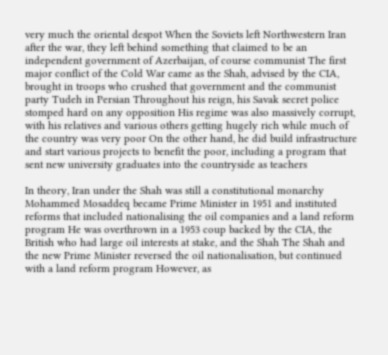very much the oriental despot When the Soviets left Northwestern Iran after the war, they left behind something that claimed to be an independent government of Azerbaijan, of course communist The first major conflict of the Cold War came as the Shah, advised by the CIA, brought in troops who crushed that government and the communist party Tudeh in Persian Throughout his reign, his Savak secret police stomped hard on any opposition His regime was also massively corrupt, with his relatives and various others getting hugely rich while much of the country was very poor On the other hand, he did build infrastructure and start various projects to benefit the poor, including a program that sent new university graduates into the countryside as teachers

In theory, Iran under the Shah was still a constitutional monarchy Mohammed Mosaddeq became Prime Minister in 1951 and instituted reforms that included nationalising the oil companies and a land reform program He was overthrown in a 1953 coup backed by the CIA, the British who had large oil interests at stake, and the Shah The Shah and the new Prime Minister reversed the oil nationalisation, but continued with a land reform program However, as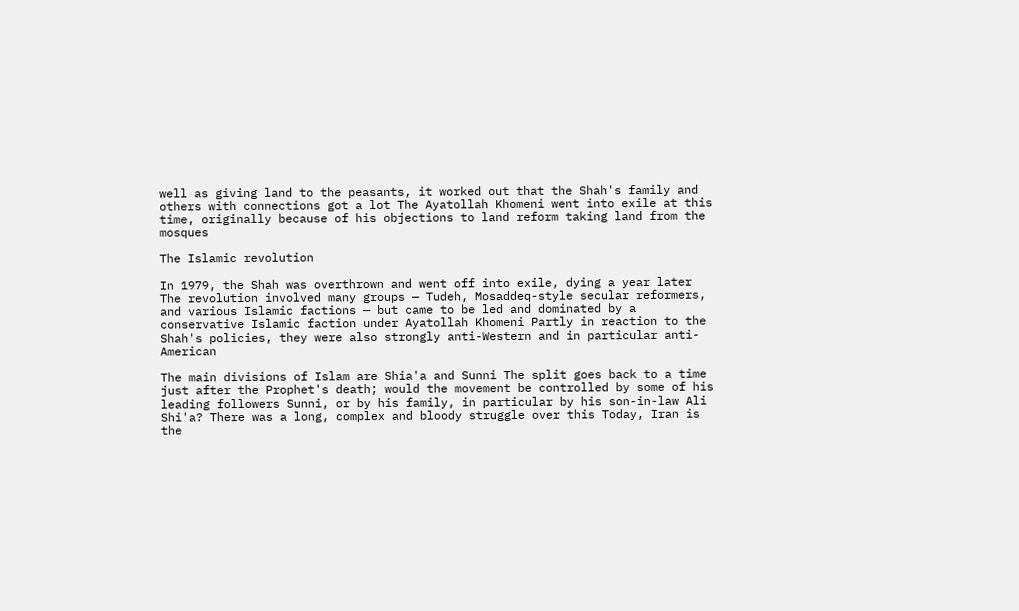well as giving land to the peasants, it worked out that the Shah's family and others with connections got a lot The Ayatollah Khomeni went into exile at this time, originally because of his objections to land reform taking land from the mosques

The Islamic revolution

In 1979, the Shah was overthrown and went off into exile, dying a year later The revolution involved many groups — Tudeh, Mosaddeq-style secular reformers, and various Islamic factions — but came to be led and dominated by a conservative Islamic faction under Ayatollah Khomeni Partly in reaction to the Shah's policies, they were also strongly anti-Western and in particular anti-American

The main divisions of Islam are Shia'a and Sunni The split goes back to a time just after the Prophet's death; would the movement be controlled by some of his leading followers Sunni, or by his family, in particular by his son-in-law Ali Shi'a? There was a long, complex and bloody struggle over this Today, Iran is the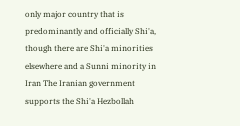only major country that is predominantly and officially Shi'a, though there are Shi'a minorities elsewhere and a Sunni minority in Iran The Iranian government supports the Shi'a Hezbollah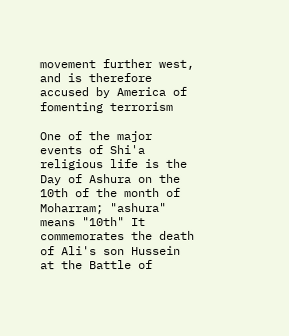movement further west, and is therefore accused by America of fomenting terrorism

One of the major events of Shi'a religious life is the Day of Ashura on the 10th of the month of Moharram; "ashura" means "10th" It commemorates the death of Ali's son Hussein at the Battle of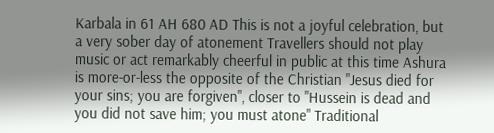Karbala in 61 AH 680 AD This is not a joyful celebration, but a very sober day of atonement Travellers should not play music or act remarkably cheerful in public at this time Ashura is more-or-less the opposite of the Christian "Jesus died for your sins; you are forgiven", closer to "Hussein is dead and you did not save him; you must atone" Traditional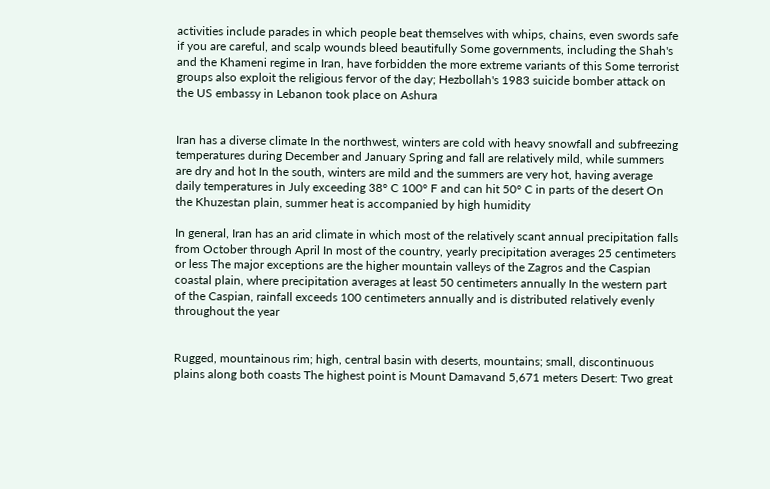activities include parades in which people beat themselves with whips, chains, even swords safe if you are careful, and scalp wounds bleed beautifully Some governments, including the Shah's and the Khameni regime in Iran, have forbidden the more extreme variants of this Some terrorist groups also exploit the religious fervor of the day; Hezbollah's 1983 suicide bomber attack on the US embassy in Lebanon took place on Ashura


Iran has a diverse climate In the northwest, winters are cold with heavy snowfall and subfreezing temperatures during December and January Spring and fall are relatively mild, while summers are dry and hot In the south, winters are mild and the summers are very hot, having average daily temperatures in July exceeding 38° C 100° F and can hit 50° C in parts of the desert On the Khuzestan plain, summer heat is accompanied by high humidity

In general, Iran has an arid climate in which most of the relatively scant annual precipitation falls from October through April In most of the country, yearly precipitation averages 25 centimeters or less The major exceptions are the higher mountain valleys of the Zagros and the Caspian coastal plain, where precipitation averages at least 50 centimeters annually In the western part of the Caspian, rainfall exceeds 100 centimeters annually and is distributed relatively evenly throughout the year


Rugged, mountainous rim; high, central basin with deserts, mountains; small, discontinuous plains along both coasts The highest point is Mount Damavand 5,671 meters Desert: Two great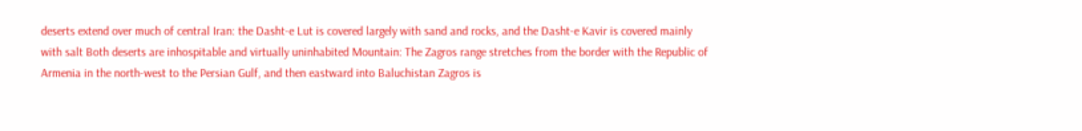deserts extend over much of central Iran: the Dasht-e Lut is covered largely with sand and rocks, and the Dasht-e Kavir is covered mainly with salt Both deserts are inhospitable and virtually uninhabited Mountain: The Zagros range stretches from the border with the Republic of Armenia in the north-west to the Persian Gulf, and then eastward into Baluchistan Zagros is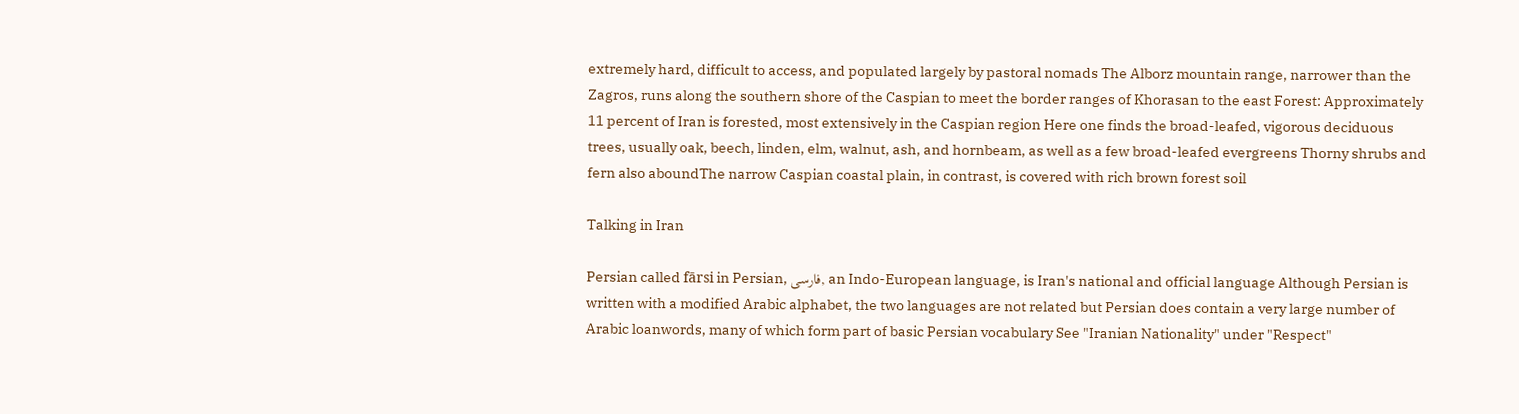extremely hard, difficult to access, and populated largely by pastoral nomads The Alborz mountain range, narrower than the Zagros, runs along the southern shore of the Caspian to meet the border ranges of Khorasan to the east Forest: Approximately 11 percent of Iran is forested, most extensively in the Caspian region Here one finds the broad-leafed, vigorous deciduous trees, usually oak, beech, linden, elm, walnut, ash, and hornbeam, as well as a few broad-leafed evergreens Thorny shrubs and fern also aboundThe narrow Caspian coastal plain, in contrast, is covered with rich brown forest soil

Talking in Iran

Persian called fārsi in Persian, فارسی, an Indo-European language, is Iran's national and official language Although Persian is written with a modified Arabic alphabet, the two languages are not related but Persian does contain a very large number of Arabic loanwords, many of which form part of basic Persian vocabulary See "Iranian Nationality" under "Respect"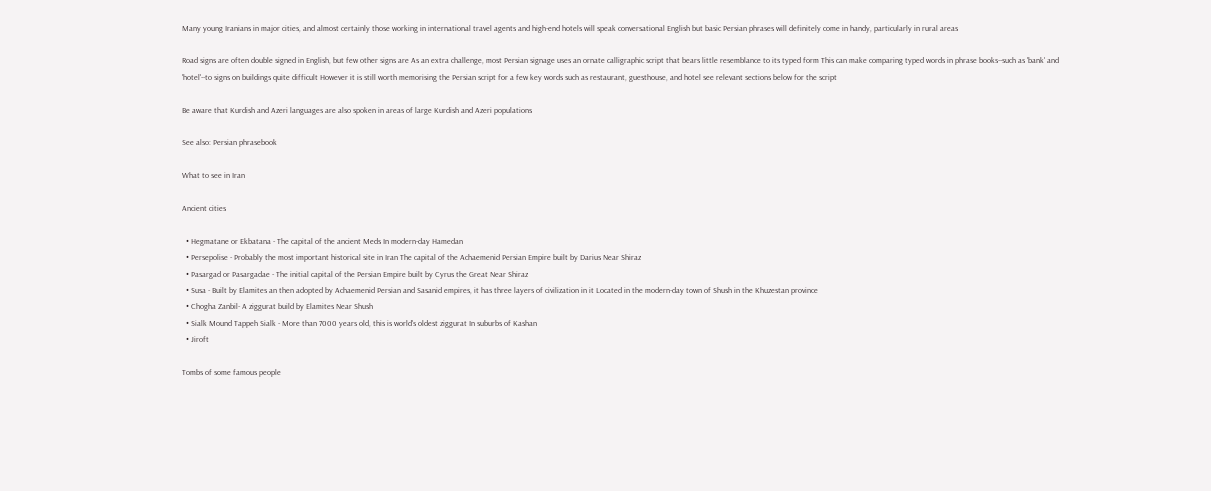Many young Iranians in major cities, and almost certainly those working in international travel agents and high-end hotels will speak conversational English but basic Persian phrases will definitely come in handy, particularly in rural areas

Road signs are often double signed in English, but few other signs are As an extra challenge, most Persian signage uses an ornate calligraphic script that bears little resemblance to its typed form This can make comparing typed words in phrase books--such as 'bank' and 'hotel'--to signs on buildings quite difficult However it is still worth memorising the Persian script for a few key words such as restaurant, guesthouse, and hotel see relevant sections below for the script

Be aware that Kurdish and Azeri languages are also spoken in areas of large Kurdish and Azeri populations

See also: Persian phrasebook

What to see in Iran

Ancient cities

  • Hegmatane or Ekbatana - The capital of the ancient Meds In modern-day Hamedan
  • Persepolise - Probably the most important historical site in Iran The capital of the Achaemenid Persian Empire built by Darius Near Shiraz
  • Pasargad or Pasargadae - The initial capital of the Persian Empire built by Cyrus the Great Near Shiraz
  • Susa - Built by Elamites an then adopted by Achaemenid Persian and Sasanid empires, it has three layers of civilization in it Located in the modern-day town of Shush in the Khuzestan province
  • Chogha Zanbil- A ziggurat build by Elamites Near Shush
  • Sialk Mound Tappeh Sialk - More than 7000 years old, this is world's oldest ziggurat In suburbs of Kashan
  • Jiroft

Tombs of some famous people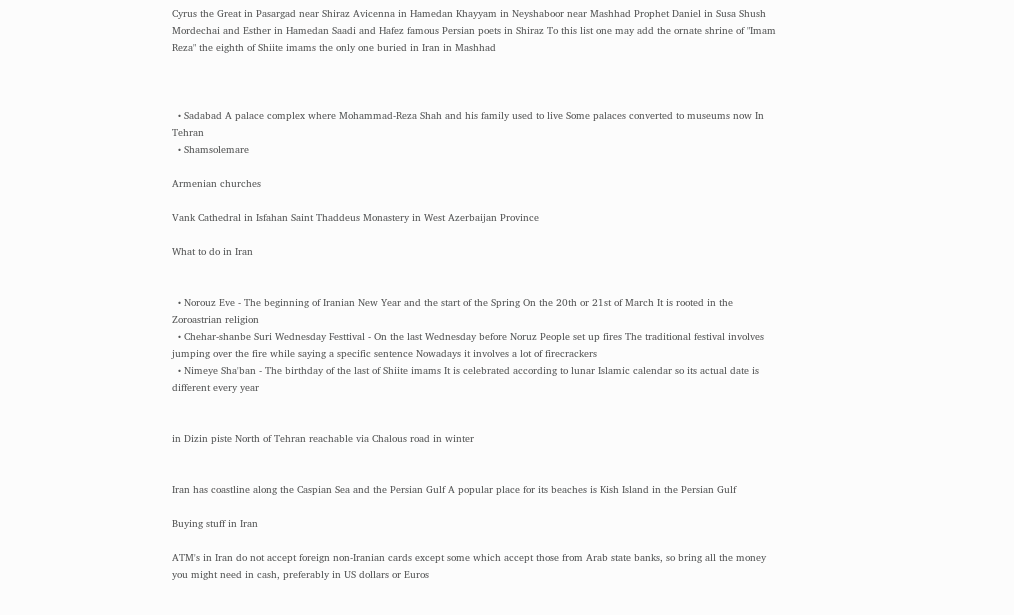Cyrus the Great in Pasargad near Shiraz Avicenna in Hamedan Khayyam in Neyshaboor near Mashhad Prophet Daniel in Susa Shush Mordechai and Esther in Hamedan Saadi and Hafez famous Persian poets in Shiraz To this list one may add the ornate shrine of "Imam Reza" the eighth of Shiite imams the only one buried in Iran in Mashhad



  • Sadabad A palace complex where Mohammad-Reza Shah and his family used to live Some palaces converted to museums now In Tehran
  • Shamsolemare

Armenian churches

Vank Cathedral in Isfahan Saint Thaddeus Monastery in West Azerbaijan Province

What to do in Iran


  • Norouz Eve - The beginning of Iranian New Year and the start of the Spring On the 20th or 21st of March It is rooted in the Zoroastrian religion
  • Chehar-shanbe Suri Wednesday Festtival - On the last Wednesday before Noruz People set up fires The traditional festival involves jumping over the fire while saying a specific sentence Nowadays it involves a lot of firecrackers
  • Nimeye Sha'ban - The birthday of the last of Shiite imams It is celebrated according to lunar Islamic calendar so its actual date is different every year


in Dizin piste North of Tehran reachable via Chalous road in winter


Iran has coastline along the Caspian Sea and the Persian Gulf A popular place for its beaches is Kish Island in the Persian Gulf

Buying stuff in Iran

ATM's in Iran do not accept foreign non-Iranian cards except some which accept those from Arab state banks, so bring all the money you might need in cash, preferably in US dollars or Euros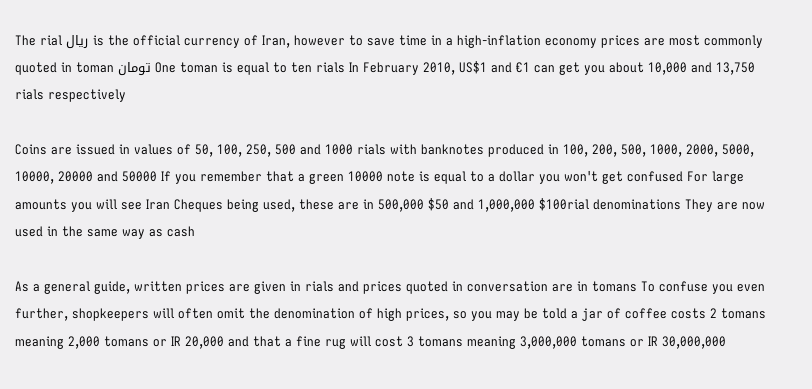The rial ریال is the official currency of Iran, however to save time in a high-inflation economy prices are most commonly quoted in toman تومان One toman is equal to ten rials In February 2010, US$1 and €1 can get you about 10,000 and 13,750 rials respectively

Coins are issued in values of 50, 100, 250, 500 and 1000 rials with banknotes produced in 100, 200, 500, 1000, 2000, 5000, 10000, 20000 and 50000 If you remember that a green 10000 note is equal to a dollar you won't get confused For large amounts you will see Iran Cheques being used, these are in 500,000 $50 and 1,000,000 $100rial denominations They are now used in the same way as cash

As a general guide, written prices are given in rials and prices quoted in conversation are in tomans To confuse you even further, shopkeepers will often omit the denomination of high prices, so you may be told a jar of coffee costs 2 tomans meaning 2,000 tomans or IR 20,000 and that a fine rug will cost 3 tomans meaning 3,000,000 tomans or IR 30,000,000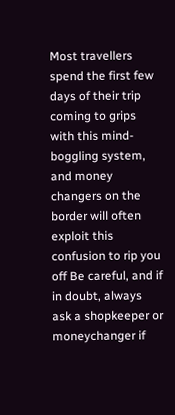Most travellers spend the first few days of their trip coming to grips with this mind-boggling system, and money changers on the border will often exploit this confusion to rip you off Be careful, and if in doubt, always ask a shopkeeper or moneychanger if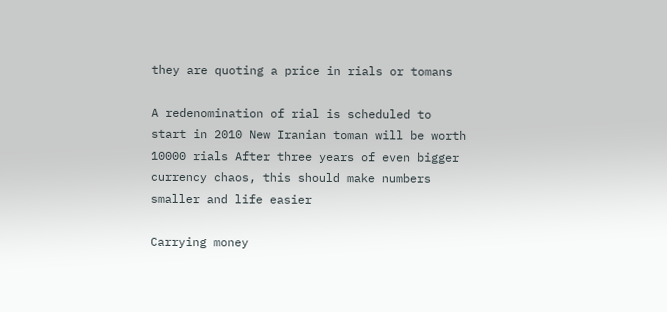they are quoting a price in rials or tomans

A redenomination of rial is scheduled to start in 2010 New Iranian toman will be worth 10000 rials After three years of even bigger currency chaos, this should make numbers smaller and life easier

Carrying money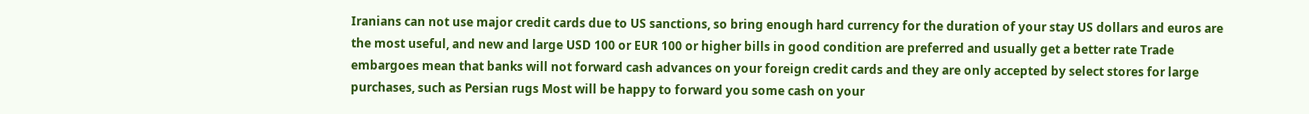Iranians can not use major credit cards due to US sanctions, so bring enough hard currency for the duration of your stay US dollars and euros are the most useful, and new and large USD 100 or EUR 100 or higher bills in good condition are preferred and usually get a better rate Trade embargoes mean that banks will not forward cash advances on your foreign credit cards and they are only accepted by select stores for large purchases, such as Persian rugs Most will be happy to forward you some cash on your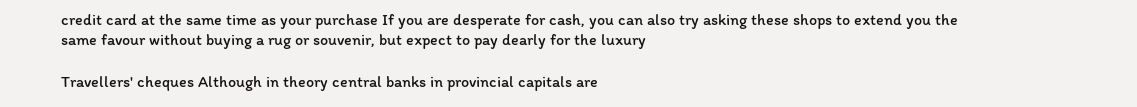credit card at the same time as your purchase If you are desperate for cash, you can also try asking these shops to extend you the same favour without buying a rug or souvenir, but expect to pay dearly for the luxury

Travellers' cheques Although in theory central banks in provincial capitals are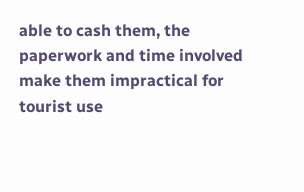able to cash them, the paperwork and time involved make them impractical for tourist use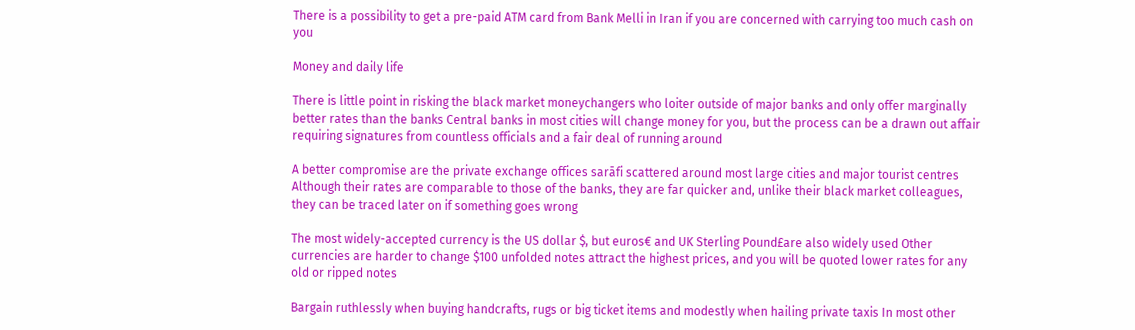There is a possibility to get a pre-paid ATM card from Bank Melli in Iran if you are concerned with carrying too much cash on you

Money and daily life

There is little point in risking the black market moneychangers who loiter outside of major banks and only offer marginally better rates than the banks Central banks in most cities will change money for you, but the process can be a drawn out affair requiring signatures from countless officials and a fair deal of running around

A better compromise are the private exchange offices sarāfi scattered around most large cities and major tourist centres Although their rates are comparable to those of the banks, they are far quicker and, unlike their black market colleagues, they can be traced later on if something goes wrong

The most widely-accepted currency is the US dollar $, but euros€ and UK Sterling Pound£are also widely used Other currencies are harder to change $100 unfolded notes attract the highest prices, and you will be quoted lower rates for any old or ripped notes

Bargain ruthlessly when buying handcrafts, rugs or big ticket items and modestly when hailing private taxis In most other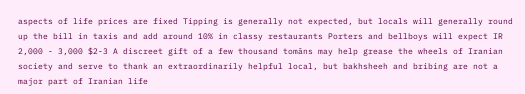aspects of life prices are fixed Tipping is generally not expected, but locals will generally round up the bill in taxis and add around 10% in classy restaurants Porters and bellboys will expect IR 2,000 - 3,000 $2-3 A discreet gift of a few thousand tomāns may help grease the wheels of Iranian society and serve to thank an extraordinarily helpful local, but bakhsheeh and bribing are not a major part of Iranian life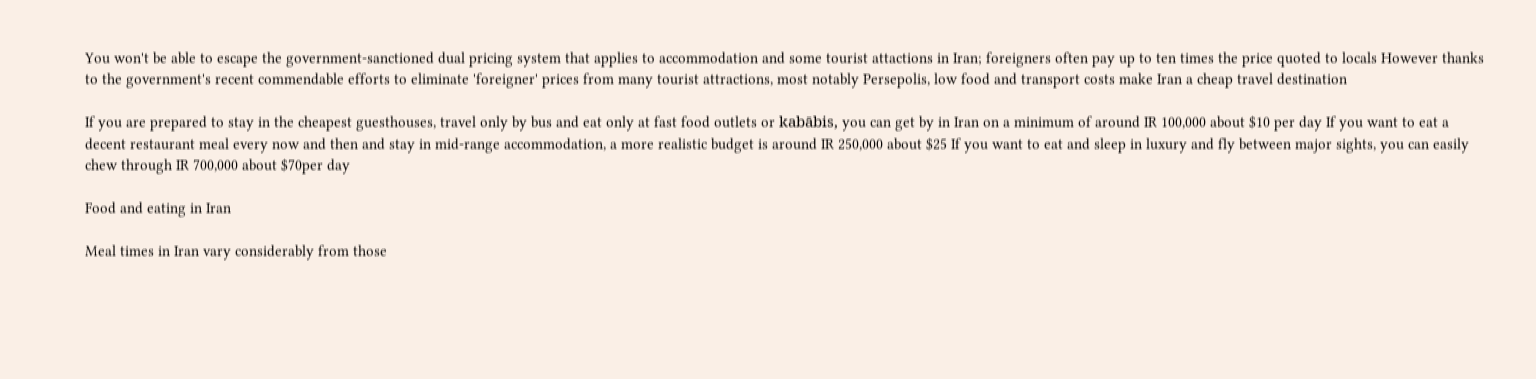You won't be able to escape the government-sanctioned dual pricing system that applies to accommodation and some tourist attactions in Iran; foreigners often pay up to ten times the price quoted to locals However thanks to the government's recent commendable efforts to eliminate 'foreigner' prices from many tourist attractions, most notably Persepolis, low food and transport costs make Iran a cheap travel destination

If you are prepared to stay in the cheapest guesthouses, travel only by bus and eat only at fast food outlets or kabābis, you can get by in Iran on a minimum of around IR 100,000 about $10 per day If you want to eat a decent restaurant meal every now and then and stay in mid-range accommodation, a more realistic budget is around IR 250,000 about $25 If you want to eat and sleep in luxury and fly between major sights, you can easily chew through IR 700,000 about $70per day

Food and eating in Iran

Meal times in Iran vary considerably from those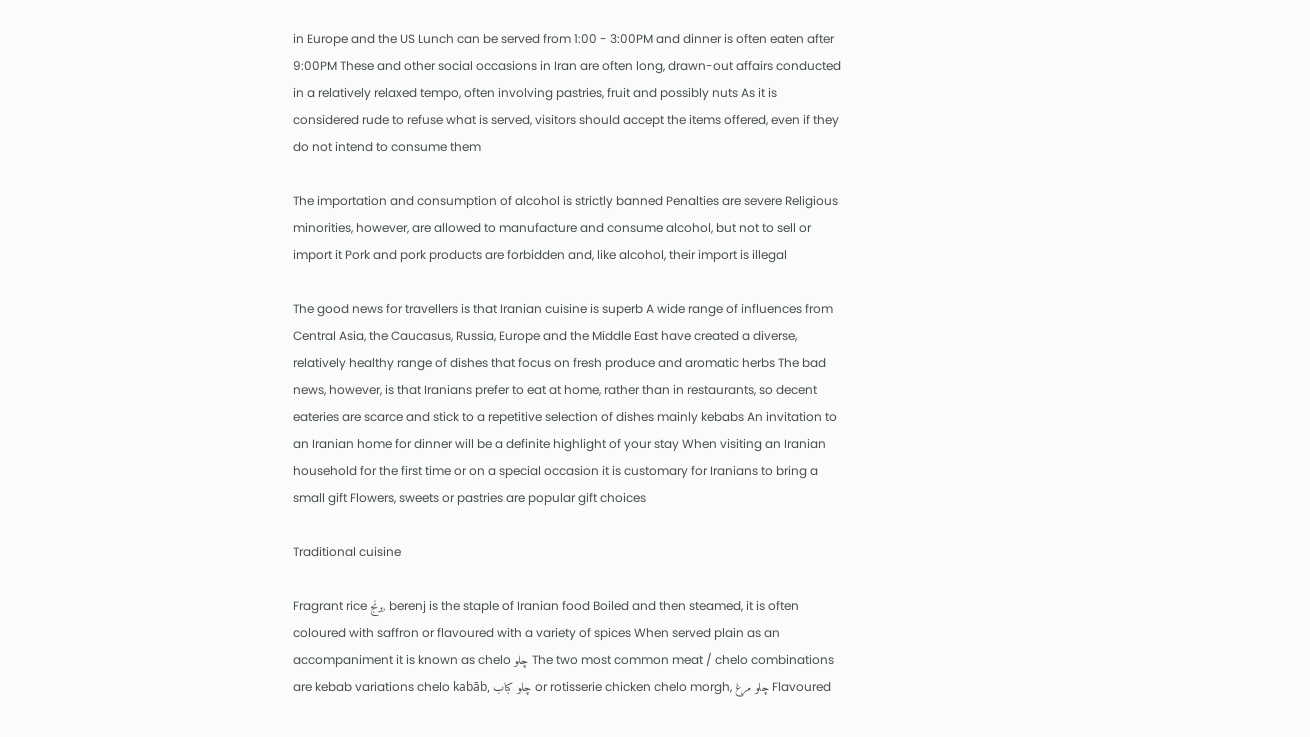in Europe and the US Lunch can be served from 1:00 - 3:00PM and dinner is often eaten after 9:00PM These and other social occasions in Iran are often long, drawn-out affairs conducted in a relatively relaxed tempo, often involving pastries, fruit and possibly nuts As it is considered rude to refuse what is served, visitors should accept the items offered, even if they do not intend to consume them

The importation and consumption of alcohol is strictly banned Penalties are severe Religious minorities, however, are allowed to manufacture and consume alcohol, but not to sell or import it Pork and pork products are forbidden and, like alcohol, their import is illegal

The good news for travellers is that Iranian cuisine is superb A wide range of influences from Central Asia, the Caucasus, Russia, Europe and the Middle East have created a diverse, relatively healthy range of dishes that focus on fresh produce and aromatic herbs The bad news, however, is that Iranians prefer to eat at home, rather than in restaurants, so decent eateries are scarce and stick to a repetitive selection of dishes mainly kebabs An invitation to an Iranian home for dinner will be a definite highlight of your stay When visiting an Iranian household for the first time or on a special occasion it is customary for Iranians to bring a small gift Flowers, sweets or pastries are popular gift choices

Traditional cuisine

Fragrant rice برنج, berenj is the staple of Iranian food Boiled and then steamed, it is often coloured with saffron or flavoured with a variety of spices When served plain as an accompaniment it is known as chelo چلو The two most common meat / chelo combinations are kebab variations chelo kabāb, چلو کباب or rotisserie chicken chelo morgh, چلو مرغ Flavoured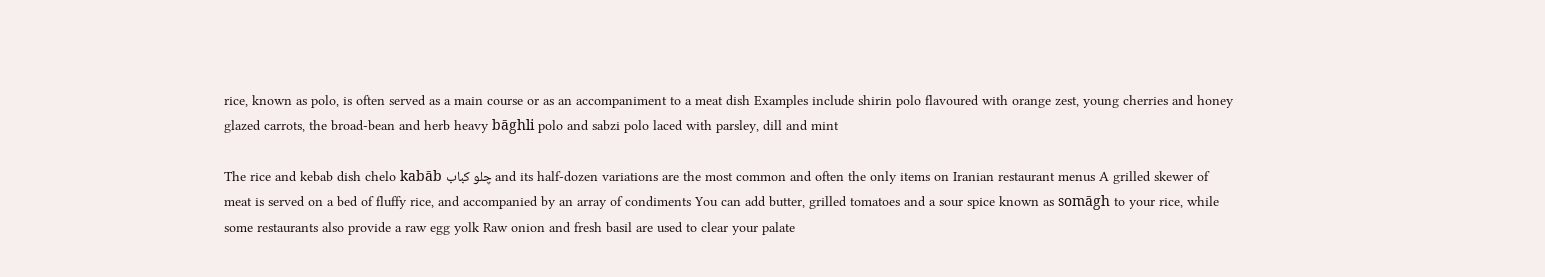rice, known as polo, is often served as a main course or as an accompaniment to a meat dish Examples include shirin polo flavoured with orange zest, young cherries and honey glazed carrots, the broad-bean and herb heavy bāghli polo and sabzi polo laced with parsley, dill and mint

The rice and kebab dish chelo kabāb چلو کباب and its half-dozen variations are the most common and often the only items on Iranian restaurant menus A grilled skewer of meat is served on a bed of fluffy rice, and accompanied by an array of condiments You can add butter, grilled tomatoes and a sour spice known as somāgh to your rice, while some restaurants also provide a raw egg yolk Raw onion and fresh basil are used to clear your palate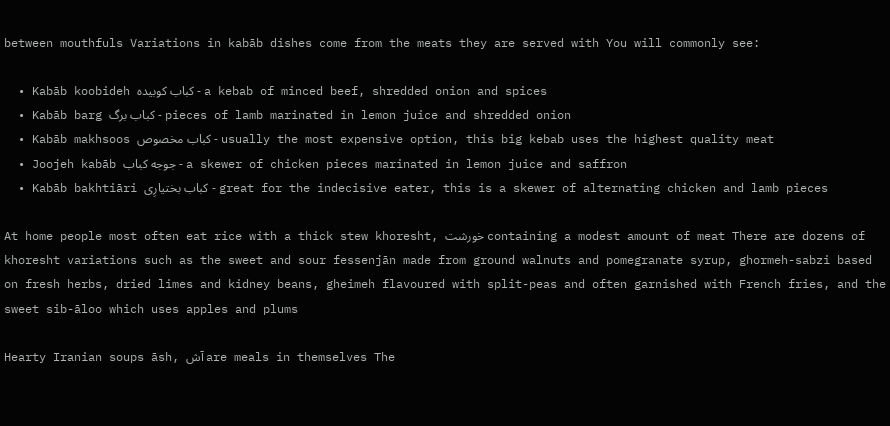between mouthfuls Variations in kabāb dishes come from the meats they are served with You will commonly see:

  • Kabāb koobideh كباب كوبيده - a kebab of minced beef, shredded onion and spices
  • Kabāb barg كباب برگ - pieces of lamb marinated in lemon juice and shredded onion
  • Kabāb makhsoos كباب مخصوص - usually the most expensive option, this big kebab uses the highest quality meat
  • Joojeh kabāb جوجه كباب - a skewer of chicken pieces marinated in lemon juice and saffron
  • Kabāb bakhtiāri كباب ب‍ختیارِی - great for the indecisive eater, this is a skewer of alternating chicken and lamb pieces

At home people most often eat rice with a thick stew khoresht, خورشت containing a modest amount of meat There are dozens of khoresht variations such as the sweet and sour fessenjān made from ground walnuts and pomegranate syrup, ghormeh-sabzi based on fresh herbs, dried limes and kidney beans, gheimeh flavoured with split-peas and often garnished with French fries, and the sweet sib-āloo which uses apples and plums

Hearty Iranian soups āsh, آش are meals in themselves The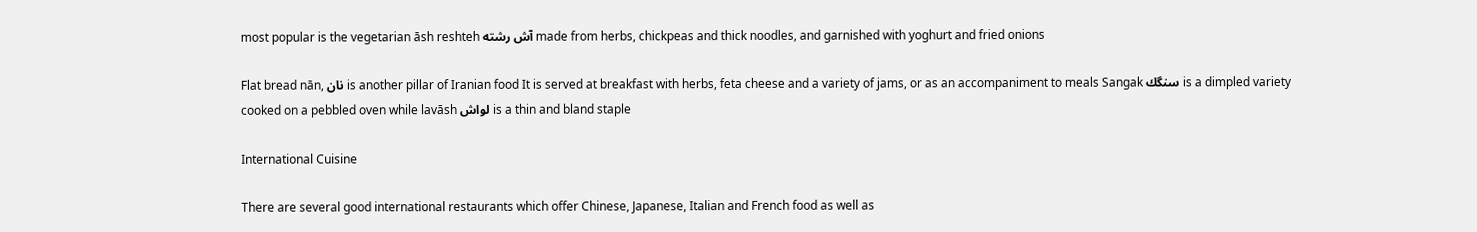most popular is the vegetarian āsh reshteh آش رشته made from herbs, chickpeas and thick noodles, and garnished with yoghurt and fried onions

Flat bread nān, نان is another pillar of Iranian food It is served at breakfast with herbs, feta cheese and a variety of jams, or as an accompaniment to meals Sangak سنگك is a dimpled variety cooked on a pebbled oven while lavāsh لواش is a thin and bland staple

International Cuisine

There are several good international restaurants which offer Chinese, Japanese, Italian and French food as well as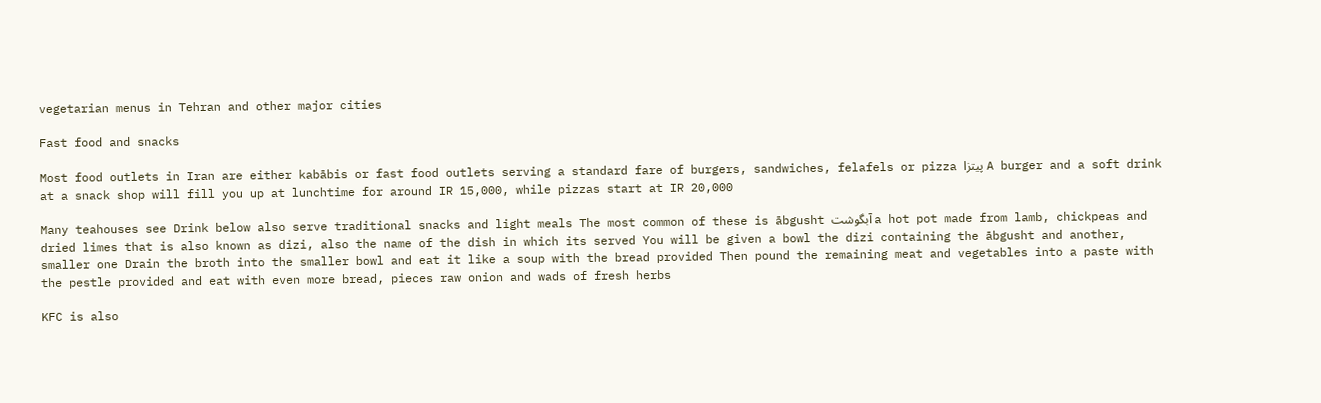vegetarian menus in Tehran and other major cities

Fast food and snacks

Most food outlets in Iran are either kabābis or fast food outlets serving a standard fare of burgers, sandwiches, felafels or pizza پیتزا A burger and a soft drink at a snack shop will fill you up at lunchtime for around IR 15,000, while pizzas start at IR 20,000

Many teahouses see Drink below also serve traditional snacks and light meals The most common of these is ābgusht آبگوشت a hot pot made from lamb, chickpeas and dried limes that is also known as dizi, also the name of the dish in which its served You will be given a bowl the dizi containing the ābgusht and another, smaller one Drain the broth into the smaller bowl and eat it like a soup with the bread provided Then pound the remaining meat and vegetables into a paste with the pestle provided and eat with even more bread, pieces raw onion and wads of fresh herbs

KFC is also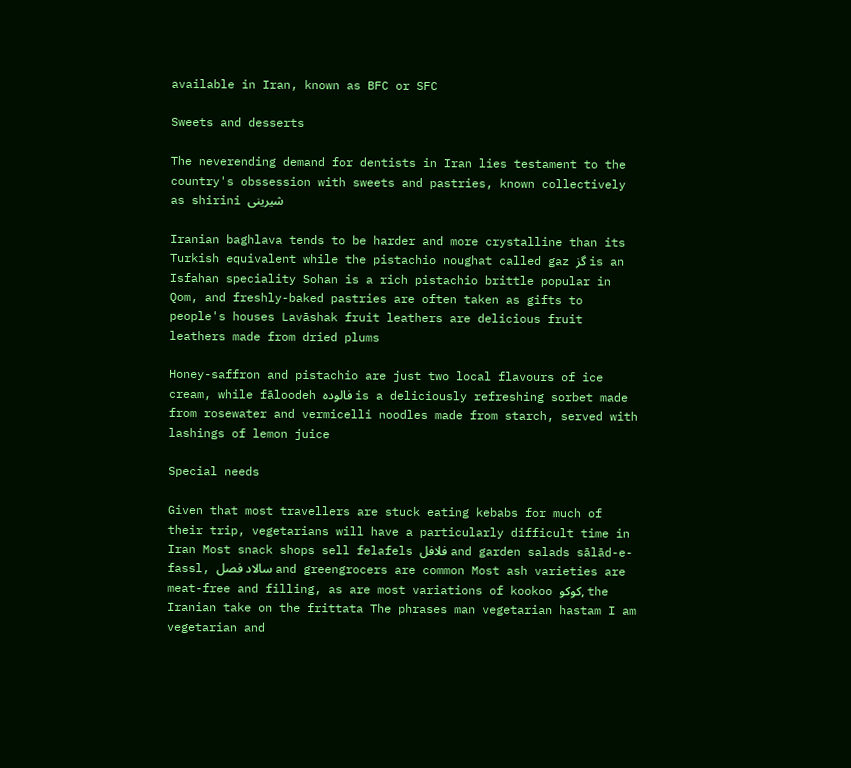available in Iran, known as BFC or SFC

Sweets and desserts

The neverending demand for dentists in Iran lies testament to the country's obssession with sweets and pastries, known collectively as shirini شیرینی

Iranian baghlava tends to be harder and more crystalline than its Turkish equivalent while the pistachio noughat called gaz گز is an Isfahan speciality Sohan is a rich pistachio brittle popular in Qom, and freshly-baked pastries are often taken as gifts to people's houses Lavāshak fruit leathers are delicious fruit leathers made from dried plums

Honey-saffron and pistachio are just two local flavours of ice cream, while fāloodeh فالوده is a deliciously refreshing sorbet made from rosewater and vermicelli noodles made from starch, served with lashings of lemon juice

Special needs

Given that most travellers are stuck eating kebabs for much of their trip, vegetarians will have a particularly difficult time in Iran Most snack shops sell felafels فلافل and garden salads sālād-e-fassl, سالاد فصل and greengrocers are common Most ash varieties are meat-free and filling, as are most variations of kookoo کوکو, the Iranian take on the frittata The phrases man vegetarian hastam I am vegetarian and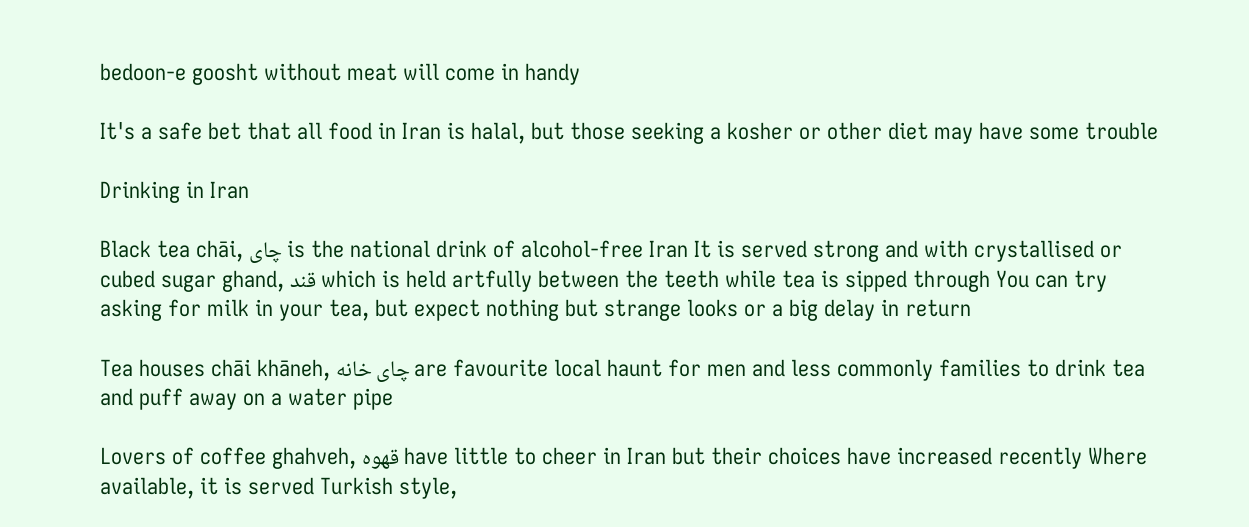bedoon-e goosht without meat will come in handy

It's a safe bet that all food in Iran is halal, but those seeking a kosher or other diet may have some trouble

Drinking in Iran

Black tea chāi, چای is the national drink of alcohol-free Iran It is served strong and with crystallised or cubed sugar ghand, قند which is held artfully between the teeth while tea is sipped through You can try asking for milk in your tea, but expect nothing but strange looks or a big delay in return

Tea houses chāi khāneh, چای خانه are favourite local haunt for men and less commonly families to drink tea and puff away on a water pipe

Lovers of coffee ghahveh, قهوه have little to cheer in Iran but their choices have increased recently Where available, it is served Turkish style,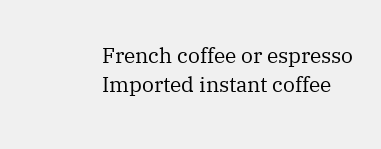French coffee or espresso Imported instant coffee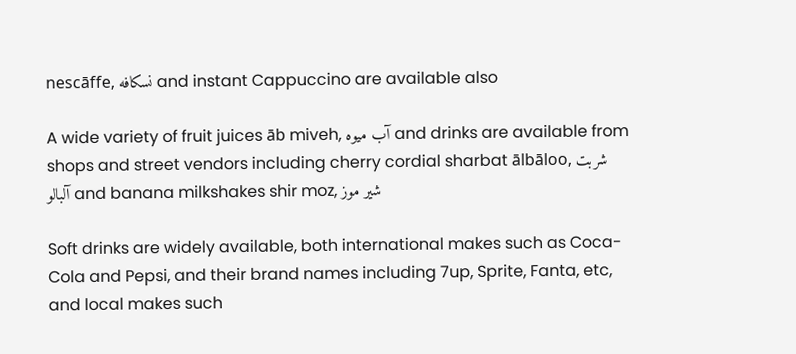nescāffe, نسكافه and instant Cappuccino are available also

A wide variety of fruit juices āb miveh, آب ميوه and drinks are available from shops and street vendors including cherry cordial sharbat ālbāloo, شربت آلبالو and banana milkshakes shir moz, شير موز

Soft drinks are widely available, both international makes such as Coca-Cola and Pepsi, and their brand names including 7up, Sprite, Fanta, etc, and local makes such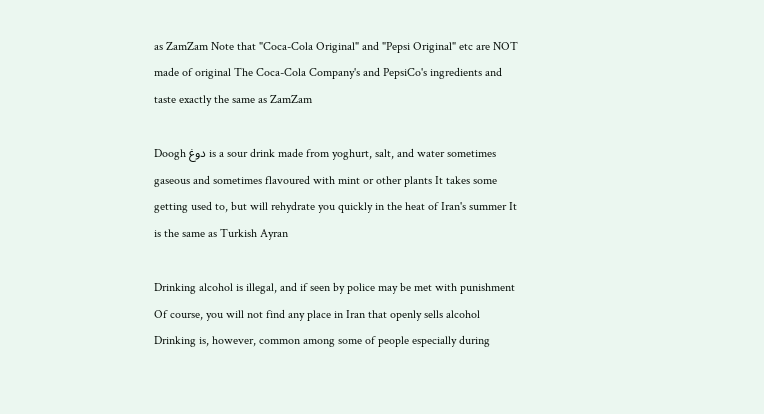as ZamZam Note that "Coca-Cola Original" and "Pepsi Original" etc are NOT made of original The Coca-Cola Company's and PepsiCo's ingredients and taste exactly the same as ZamZam

Doogh دوغ is a sour drink made from yoghurt, salt, and water sometimes gaseous and sometimes flavoured with mint or other plants It takes some getting used to, but will rehydrate you quickly in the heat of Iran's summer It is the same as Turkish Ayran

Drinking alcohol is illegal, and if seen by police may be met with punishment Of course, you will not find any place in Iran that openly sells alcohol Drinking is, however, common among some of people especially during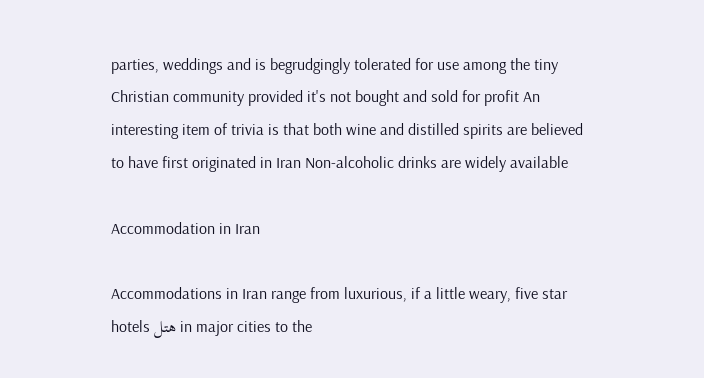parties, weddings and is begrudgingly tolerated for use among the tiny Christian community provided it's not bought and sold for profit An interesting item of trivia is that both wine and distilled spirits are believed to have first originated in Iran Non-alcoholic drinks are widely available

Accommodation in Iran

Accommodations in Iran range from luxurious, if a little weary, five star hotels هتل in major cities to the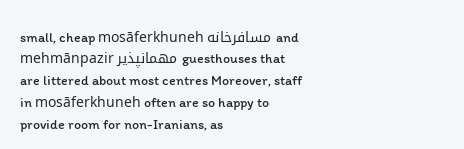small, cheap mosāferkhuneh مسافرخانه and mehmānpazir مهمانپذیر guesthouses that are littered about most centres Moreover, staff in mosāferkhuneh often are so happy to provide room for non-Iranians, as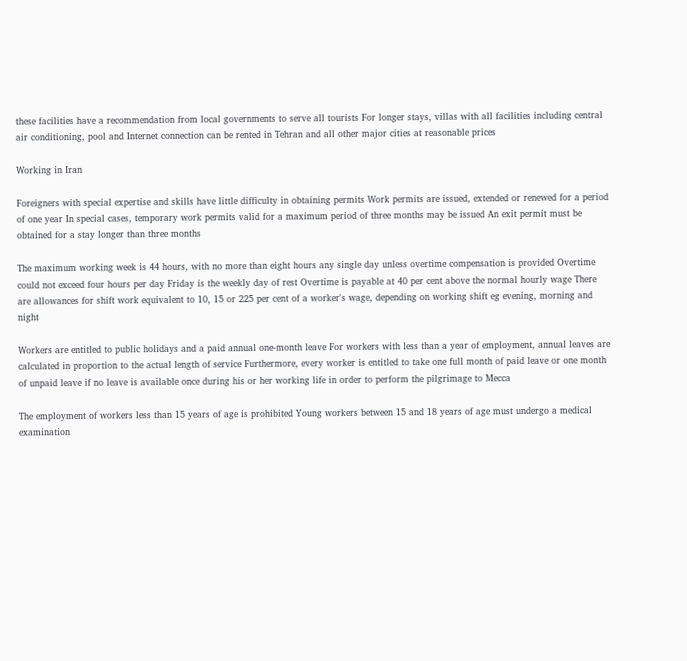these facilities have a recommendation from local governments to serve all tourists For longer stays, villas with all facilities including central air conditioning, pool and Internet connection can be rented in Tehran and all other major cities at reasonable prices

Working in Iran

Foreigners with special expertise and skills have little difficulty in obtaining permits Work permits are issued, extended or renewed for a period of one year In special cases, temporary work permits valid for a maximum period of three months may be issued An exit permit must be obtained for a stay longer than three months

The maximum working week is 44 hours, with no more than eight hours any single day unless overtime compensation is provided Overtime could not exceed four hours per day Friday is the weekly day of rest Overtime is payable at 40 per cent above the normal hourly wage There are allowances for shift work equivalent to 10, 15 or 225 per cent of a worker's wage, depending on working shift eg evening, morning and night

Workers are entitled to public holidays and a paid annual one-month leave For workers with less than a year of employment, annual leaves are calculated in proportion to the actual length of service Furthermore, every worker is entitled to take one full month of paid leave or one month of unpaid leave if no leave is available once during his or her working life in order to perform the pilgrimage to Mecca

The employment of workers less than 15 years of age is prohibited Young workers between 15 and 18 years of age must undergo a medical examination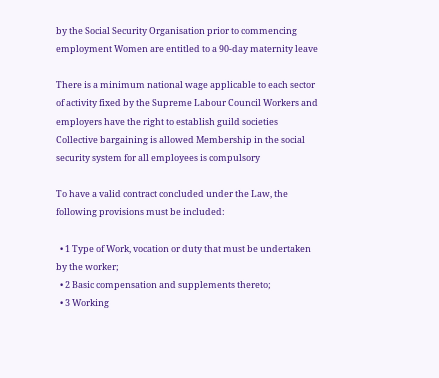by the Social Security Organisation prior to commencing employment Women are entitled to a 90-day maternity leave

There is a minimum national wage applicable to each sector of activity fixed by the Supreme Labour Council Workers and employers have the right to establish guild societies Collective bargaining is allowed Membership in the social security system for all employees is compulsory

To have a valid contract concluded under the Law, the following provisions must be included:

  • 1 Type of Work, vocation or duty that must be undertaken by the worker;
  • 2 Basic compensation and supplements thereto;
  • 3 Working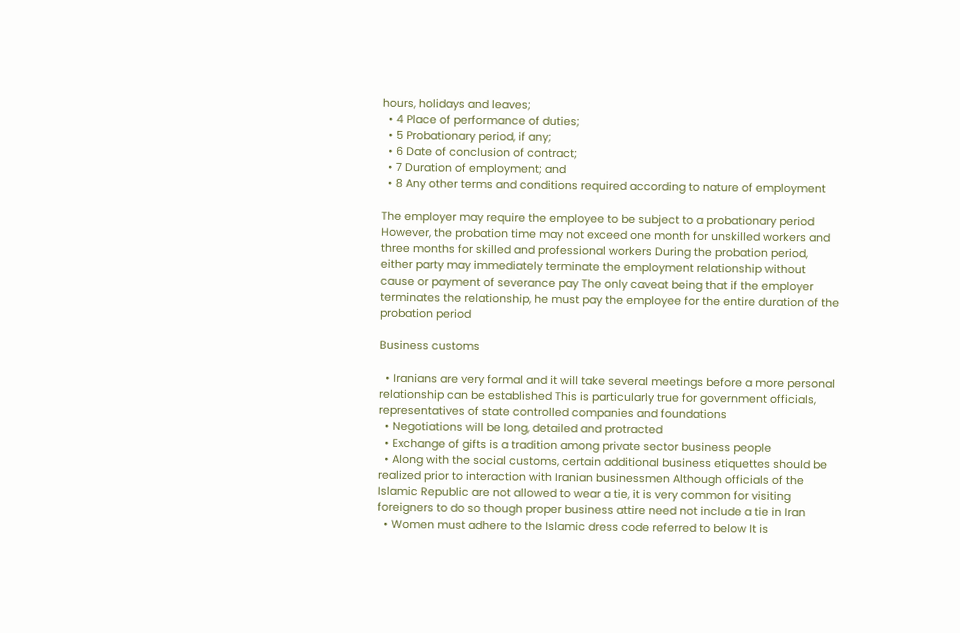hours, holidays and leaves;
  • 4 Place of performance of duties;
  • 5 Probationary period, if any;
  • 6 Date of conclusion of contract;
  • 7 Duration of employment; and
  • 8 Any other terms and conditions required according to nature of employment

The employer may require the employee to be subject to a probationary period However, the probation time may not exceed one month for unskilled workers and three months for skilled and professional workers During the probation period, either party may immediately terminate the employment relationship without cause or payment of severance pay The only caveat being that if the employer terminates the relationship, he must pay the employee for the entire duration of the probation period

Business customs

  • Iranians are very formal and it will take several meetings before a more personal relationship can be established This is particularly true for government officials, representatives of state controlled companies and foundations
  • Negotiations will be long, detailed and protracted
  • Exchange of gifts is a tradition among private sector business people
  • Along with the social customs, certain additional business etiquettes should be realized prior to interaction with Iranian businessmen Although officials of the Islamic Republic are not allowed to wear a tie, it is very common for visiting foreigners to do so though proper business attire need not include a tie in Iran
  • Women must adhere to the Islamic dress code referred to below It is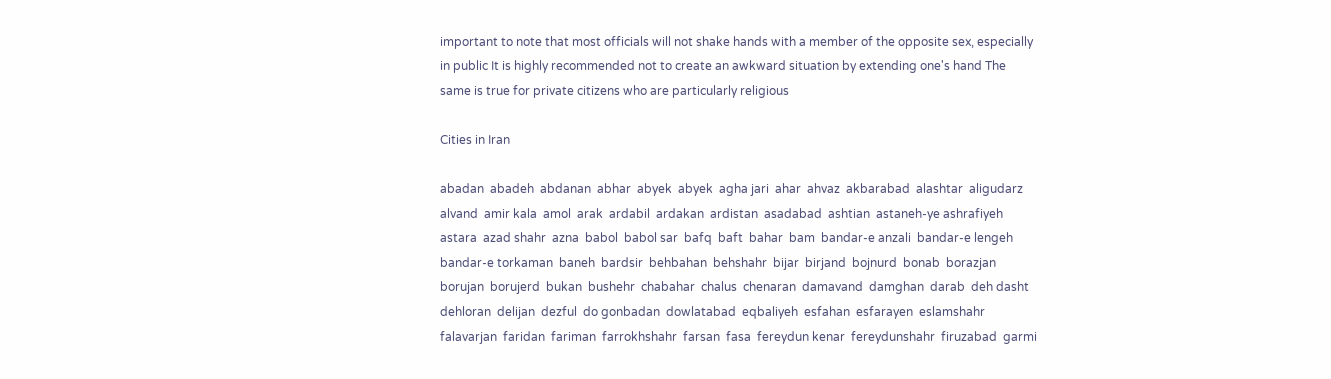important to note that most officials will not shake hands with a member of the opposite sex, especially in public It is highly recommended not to create an awkward situation by extending one's hand The same is true for private citizens who are particularly religious

Cities in Iran

abadan  abadeh  abdanan  abhar  abyek  abyek  agha jari  ahar  ahvaz  akbarabad  alashtar  aligudarz  alvand  amir kala  amol  arak  ardabil  ardakan  ardistan  asadabad  ashtian  astaneh-ye ashrafiyeh  astara  azad shahr  azna  babol  babol sar  bafq  baft  bahar  bam  bandar-e anzali  bandar-e lengeh  bandar-e torkaman  baneh  bardsir  behbahan  behshahr  bijar  birjand  bojnurd  bonab  borazjan  borujan  borujerd  bukan  bushehr  chabahar  chalus  chenaran  damavand  damghan  darab  deh dasht  dehloran  delijan  dezful  do gonbadan  dowlatabad  eqbaliyeh  esfahan  esfarayen  eslamshahr  falavarjan  faridan  fariman  farrokhshahr  farsan  fasa  fereydun kenar  fereydunshahr  firuzabad  garmi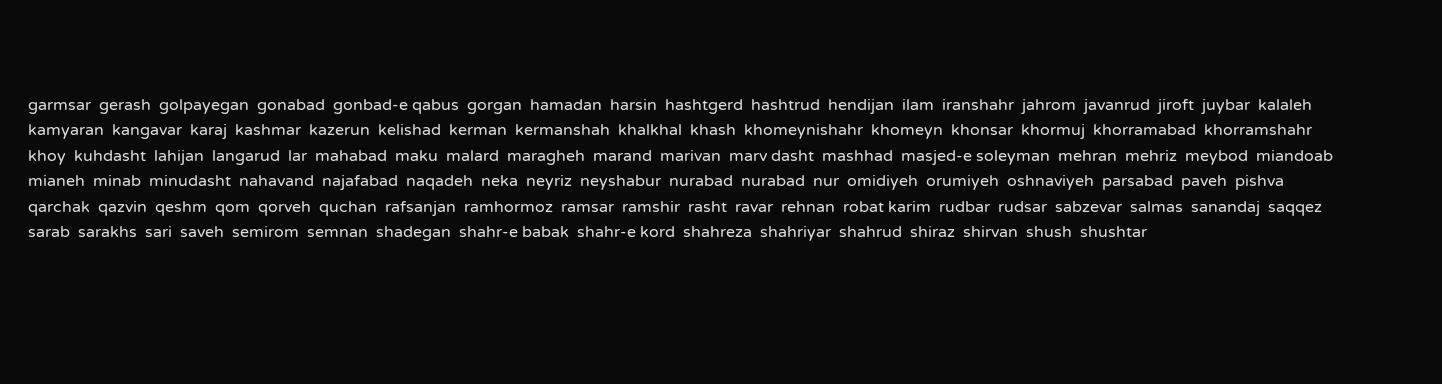garmsar  gerash  golpayegan  gonabad  gonbad-e qabus  gorgan  hamadan  harsin  hashtgerd  hashtrud  hendijan  ilam  iranshahr  jahrom  javanrud  jiroft  juybar  kalaleh  kamyaran  kangavar  karaj  kashmar  kazerun  kelishad  kerman  kermanshah  khalkhal  khash  khomeynishahr  khomeyn  khonsar  khormuj  khorramabad  khorramshahr  khoy  kuhdasht  lahijan  langarud  lar  mahabad  maku  malard  maragheh  marand  marivan  marv dasht  mashhad  masjed-e soleyman  mehran  mehriz  meybod  miandoab  mianeh  minab  minudasht  nahavand  najafabad  naqadeh  neka  neyriz  neyshabur  nurabad  nurabad  nur  omidiyeh  orumiyeh  oshnaviyeh  parsabad  paveh  pishva  qarchak  qazvin  qeshm  qom  qorveh  quchan  rafsanjan  ramhormoz  ramsar  ramshir  rasht  ravar  rehnan  robat karim  rudbar  rudsar  sabzevar  salmas  sanandaj  saqqez  sarab  sarakhs  sari  saveh  semirom  semnan  shadegan  shahr-e babak  shahr-e kord  shahreza  shahriyar  shahrud  shiraz  shirvan  shush  shushtar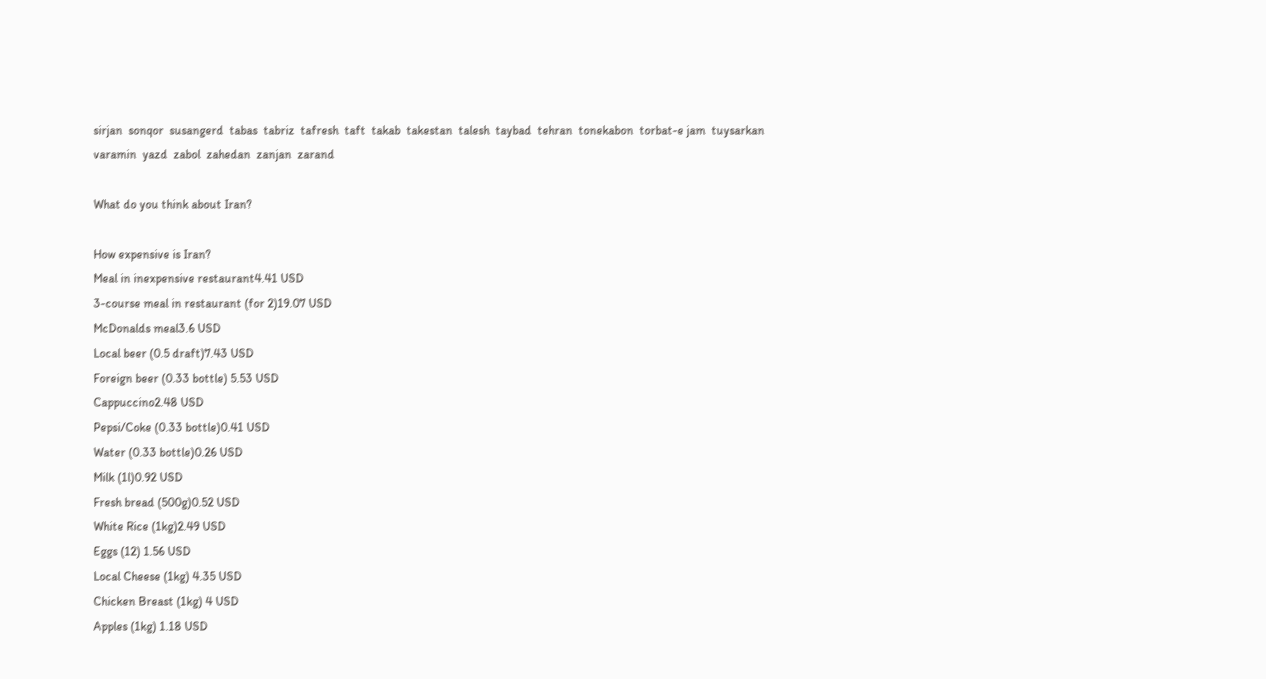sirjan  sonqor  susangerd  tabas  tabriz  tafresh  taft  takab  takestan  talesh  taybad  tehran  tonekabon  torbat-e jam  tuysarkan  varamin  yazd  zabol  zahedan  zanjan  zarand

What do you think about Iran?

How expensive is Iran?
Meal in inexpensive restaurant4.41 USD
3-course meal in restaurant (for 2)19.07 USD
McDonalds meal3.6 USD
Local beer (0.5 draft)7.43 USD
Foreign beer (0.33 bottle) 5.53 USD
Cappuccino2.48 USD
Pepsi/Coke (0.33 bottle)0.41 USD
Water (0.33 bottle)0.26 USD
Milk (1l)0.92 USD
Fresh bread (500g)0.52 USD
White Rice (1kg)2.49 USD
Eggs (12) 1.56 USD
Local Cheese (1kg) 4.35 USD
Chicken Breast (1kg) 4 USD
Apples (1kg) 1.18 USD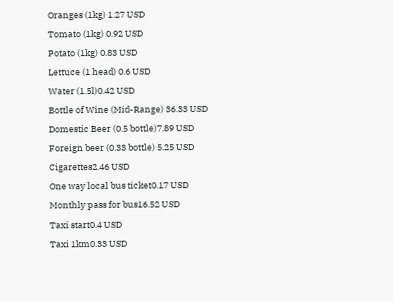Oranges (1kg) 1.27 USD
Tomato (1kg) 0.92 USD
Potato (1kg) 0.83 USD
Lettuce (1 head) 0.6 USD
Water (1.5l)0.42 USD
Bottle of Wine (Mid-Range) 36.33 USD
Domestic Beer (0.5 bottle)7.89 USD
Foreign beer (0.33 bottle) 5.25 USD
Cigarettes2.46 USD
One way local bus ticket0.17 USD
Monthly pass for bus16.52 USD
Taxi start0.4 USD
Taxi 1km0.33 USD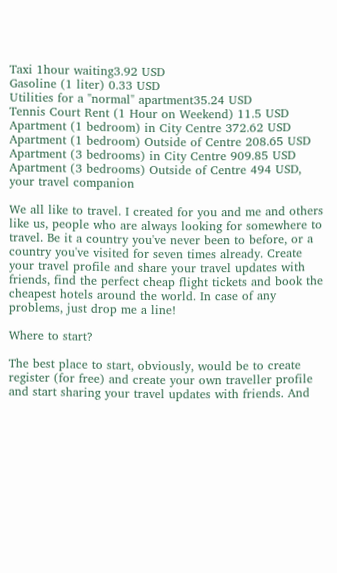Taxi 1hour waiting3.92 USD
Gasoline (1 liter) 0.33 USD
Utilities for a "normal" apartment35.24 USD
Tennis Court Rent (1 Hour on Weekend) 11.5 USD
Apartment (1 bedroom) in City Centre 372.62 USD
Apartment (1 bedroom) Outside of Centre 208.65 USD
Apartment (3 bedrooms) in City Centre 909.85 USD
Apartment (3 bedrooms) Outside of Centre 494 USD, your travel companion

We all like to travel. I created for you and me and others like us, people who are always looking for somewhere to travel. Be it a country you've never been to before, or a country you've visited for seven times already. Create your travel profile and share your travel updates with friends, find the perfect cheap flight tickets and book the cheapest hotels around the world. In case of any problems, just drop me a line!

Where to start?

The best place to start, obviously, would be to create register (for free) and create your own traveller profile and start sharing your travel updates with friends. And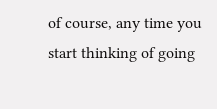of course, any time you start thinking of going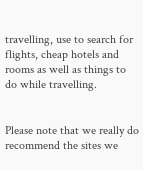travelling, use to search for flights, cheap hotels and rooms as well as things to do while travelling.


Please note that we really do recommend the sites we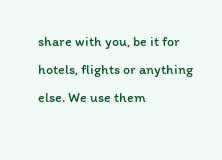share with you, be it for hotels, flights or anything else. We use them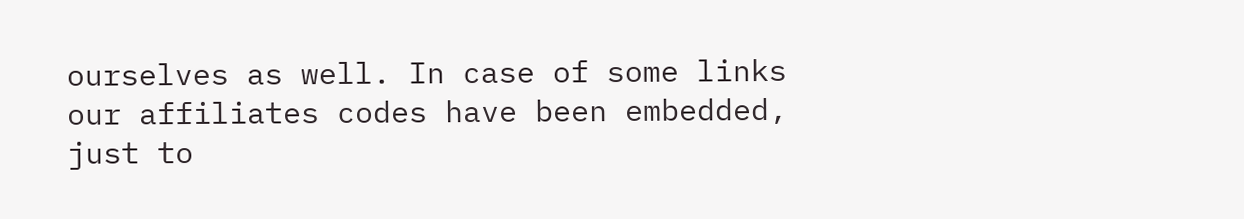ourselves as well. In case of some links our affiliates codes have been embedded, just to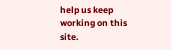help us keep working on this site.